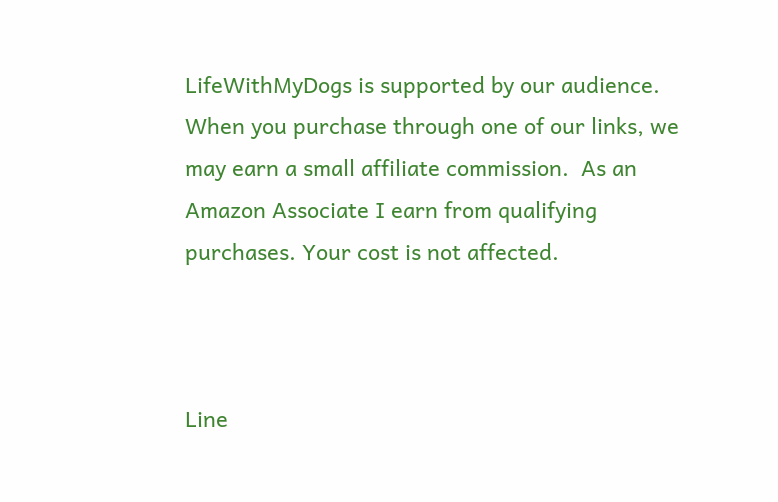LifeWithMyDogs is supported by our audience. When you purchase through one of our links, we may earn a small affiliate commission.  As an Amazon Associate I earn from qualifying purchases. Your cost is not affected.



Line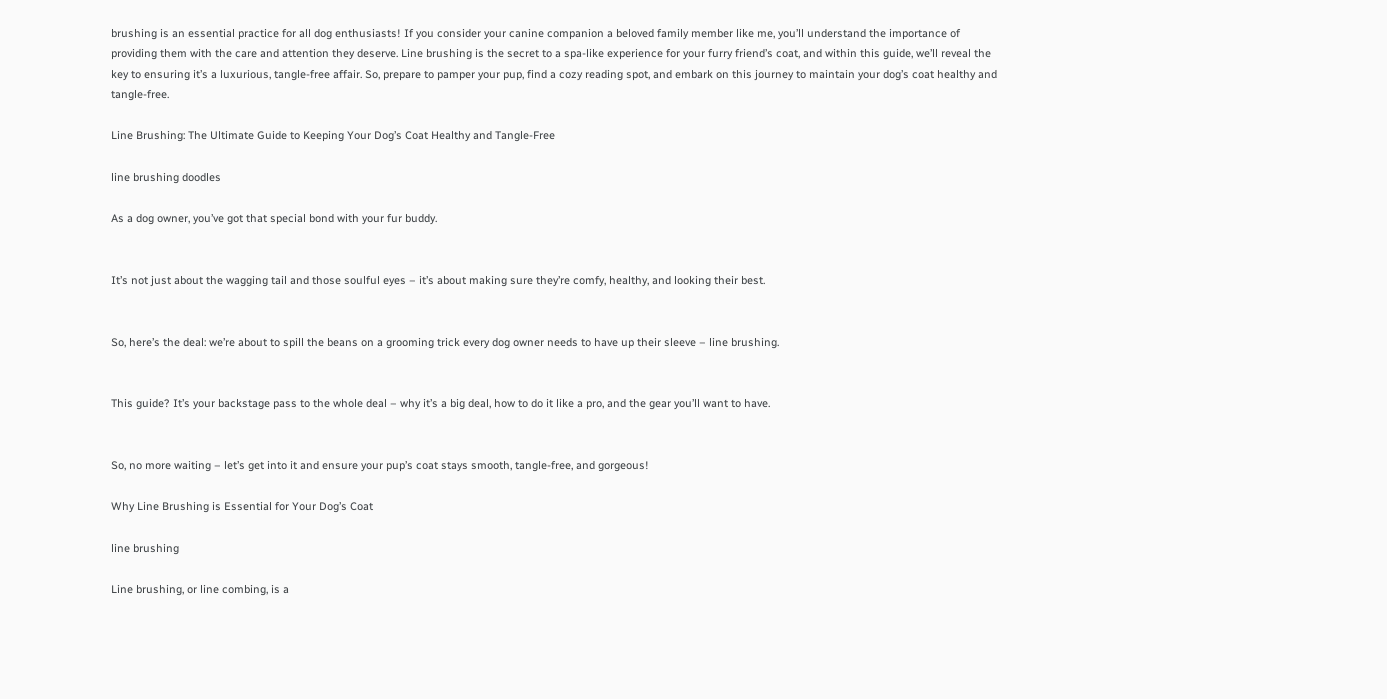brushing is an essential practice for all dog enthusiasts! If you consider your canine companion a beloved family member like me, you’ll understand the importance of providing them with the care and attention they deserve. Line brushing is the secret to a spa-like experience for your furry friend’s coat, and within this guide, we’ll reveal the key to ensuring it’s a luxurious, tangle-free affair. So, prepare to pamper your pup, find a cozy reading spot, and embark on this journey to maintain your dog’s coat healthy and tangle-free.

Line Brushing: The Ultimate Guide to Keeping Your Dog’s Coat Healthy and Tangle-Free

line brushing doodles

As a dog owner, you’ve got that special bond with your fur buddy.


It’s not just about the wagging tail and those soulful eyes – it’s about making sure they’re comfy, healthy, and looking their best.


So, here’s the deal: we’re about to spill the beans on a grooming trick every dog owner needs to have up their sleeve – line brushing.


This guide? It’s your backstage pass to the whole deal – why it’s a big deal, how to do it like a pro, and the gear you’ll want to have.


So, no more waiting – let’s get into it and ensure your pup’s coat stays smooth, tangle-free, and gorgeous!

Why Line Brushing is Essential for Your Dog’s Coat

line brushing

Line brushing, or line combing, is a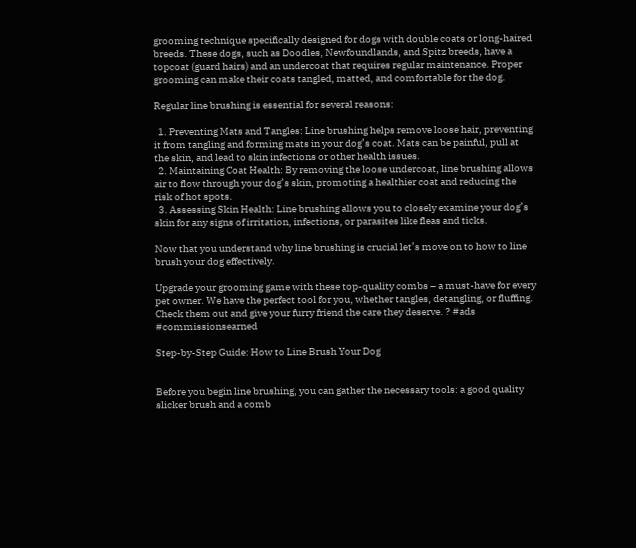grooming technique specifically designed for dogs with double coats or long-haired breeds. These dogs, such as Doodles, Newfoundlands, and Spitz breeds, have a topcoat (guard hairs) and an undercoat that requires regular maintenance. Proper grooming can make their coats tangled, matted, and comfortable for the dog.

Regular line brushing is essential for several reasons:

  1. Preventing Mats and Tangles: Line brushing helps remove loose hair, preventing it from tangling and forming mats in your dog’s coat. Mats can be painful, pull at the skin, and lead to skin infections or other health issues.
  2. Maintaining Coat Health: By removing the loose undercoat, line brushing allows air to flow through your dog’s skin, promoting a healthier coat and reducing the risk of hot spots.
  3. Assessing Skin Health: Line brushing allows you to closely examine your dog’s skin for any signs of irritation, infections, or parasites like fleas and ticks.

Now that you understand why line brushing is crucial let’s move on to how to line brush your dog effectively.

Upgrade your grooming game with these top-quality combs – a must-have for every pet owner. We have the perfect tool for you, whether tangles, detangling, or fluffing. Check them out and give your furry friend the care they deserve. ? #ads #commissionsearned

Step-by-Step Guide: How to Line Brush Your Dog


Before you begin line brushing, you can gather the necessary tools: a good quality slicker brush and a comb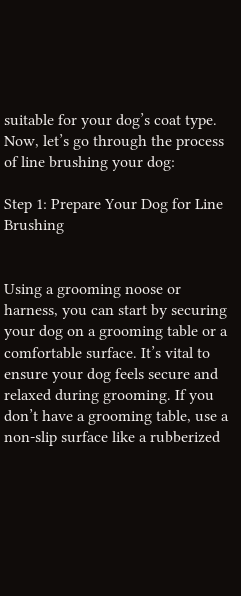suitable for your dog’s coat type. Now, let’s go through the process of line brushing your dog:

Step 1: Prepare Your Dog for Line Brushing


Using a grooming noose or harness, you can start by securing your dog on a grooming table or a comfortable surface. It’s vital to ensure your dog feels secure and relaxed during grooming. If you don’t have a grooming table, use a non-slip surface like a rubberized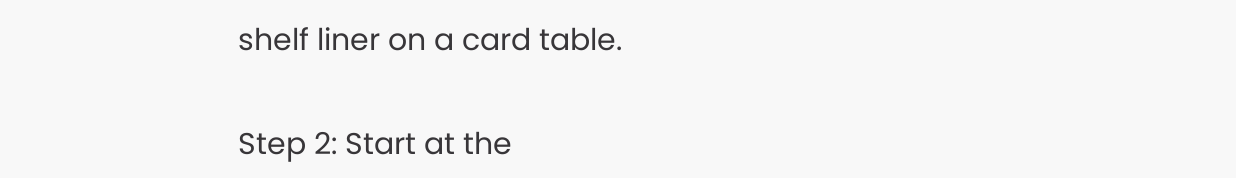shelf liner on a card table.

Step 2: Start at the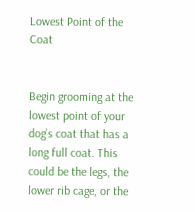Lowest Point of the Coat


Begin grooming at the lowest point of your dog’s coat that has a long full coat. This could be the legs, the lower rib cage, or the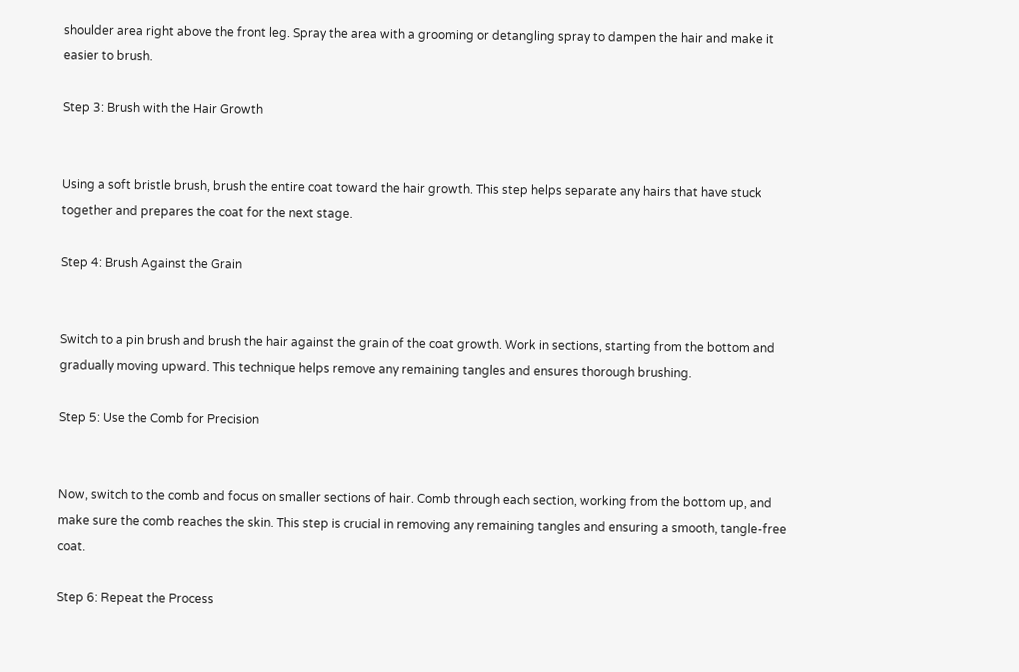shoulder area right above the front leg. Spray the area with a grooming or detangling spray to dampen the hair and make it easier to brush.

Step 3: Brush with the Hair Growth


Using a soft bristle brush, brush the entire coat toward the hair growth. This step helps separate any hairs that have stuck together and prepares the coat for the next stage.

Step 4: Brush Against the Grain


Switch to a pin brush and brush the hair against the grain of the coat growth. Work in sections, starting from the bottom and gradually moving upward. This technique helps remove any remaining tangles and ensures thorough brushing.

Step 5: Use the Comb for Precision


Now, switch to the comb and focus on smaller sections of hair. Comb through each section, working from the bottom up, and make sure the comb reaches the skin. This step is crucial in removing any remaining tangles and ensuring a smooth, tangle-free coat.

Step 6: Repeat the Process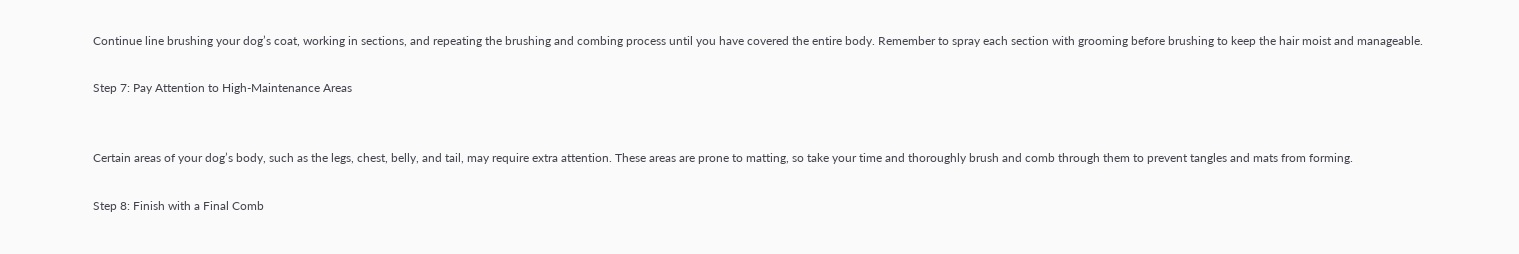Continue line brushing your dog’s coat, working in sections, and repeating the brushing and combing process until you have covered the entire body. Remember to spray each section with grooming before brushing to keep the hair moist and manageable.

Step 7: Pay Attention to High-Maintenance Areas


Certain areas of your dog’s body, such as the legs, chest, belly, and tail, may require extra attention. These areas are prone to matting, so take your time and thoroughly brush and comb through them to prevent tangles and mats from forming.

Step 8: Finish with a Final Comb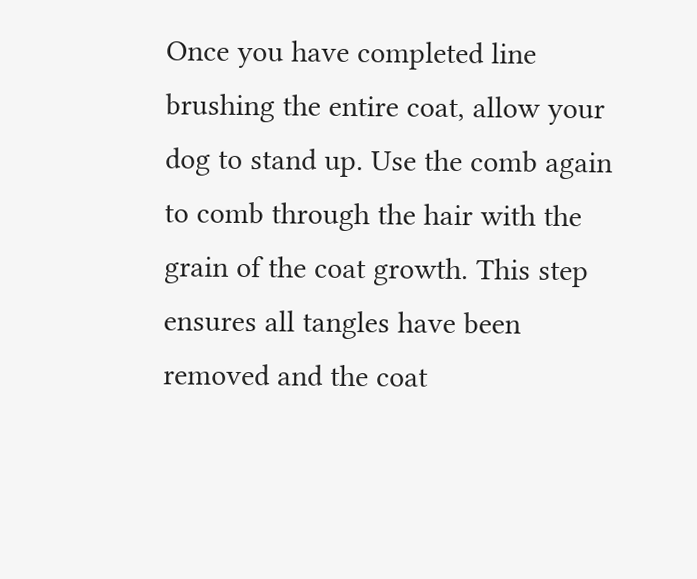Once you have completed line brushing the entire coat, allow your dog to stand up. Use the comb again to comb through the hair with the grain of the coat growth. This step ensures all tangles have been removed and the coat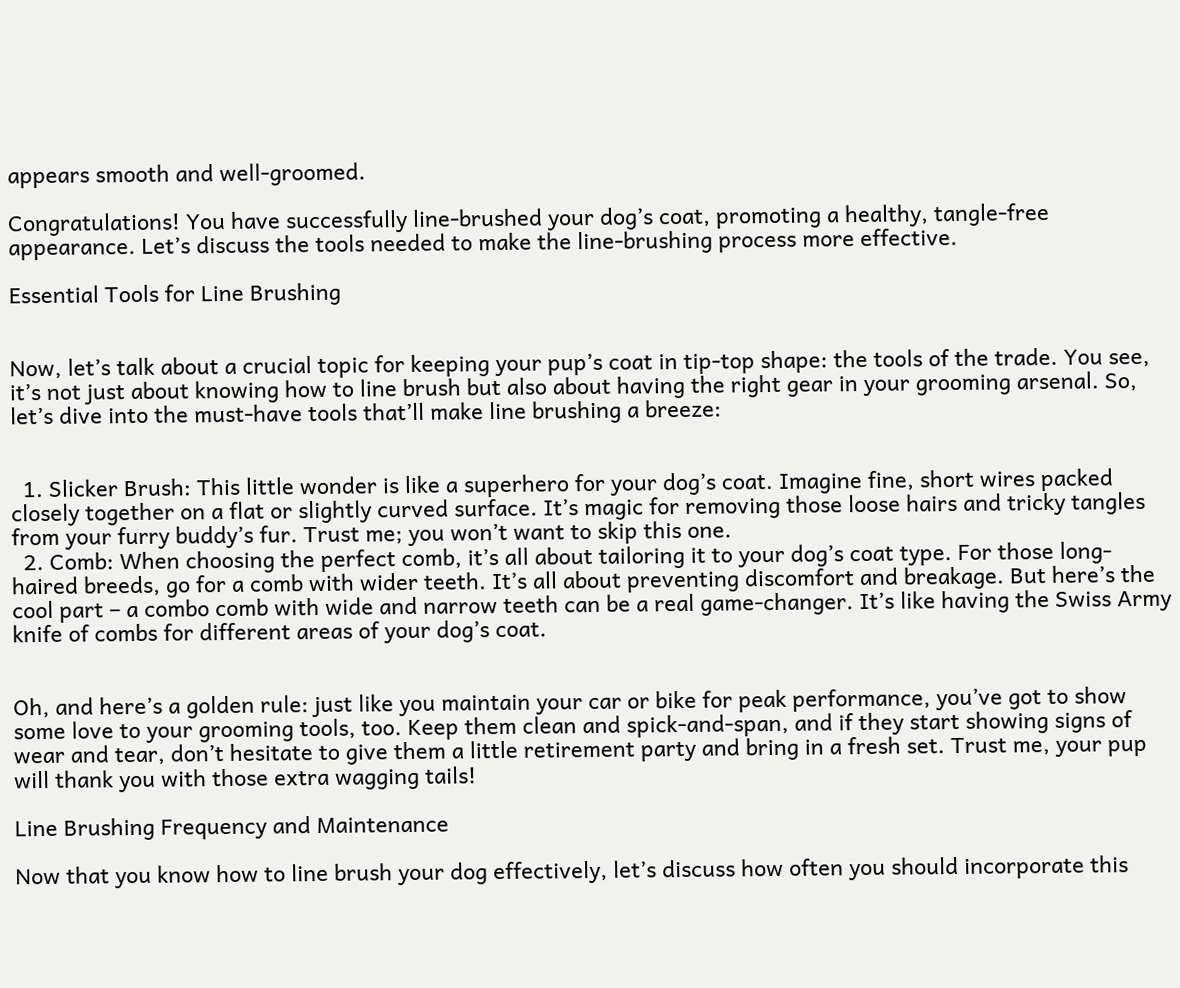appears smooth and well-groomed.

Congratulations! You have successfully line-brushed your dog’s coat, promoting a healthy, tangle-free appearance. Let’s discuss the tools needed to make the line-brushing process more effective.

Essential Tools for Line Brushing


Now, let’s talk about a crucial topic for keeping your pup’s coat in tip-top shape: the tools of the trade. You see, it’s not just about knowing how to line brush but also about having the right gear in your grooming arsenal. So, let’s dive into the must-have tools that’ll make line brushing a breeze:


  1. Slicker Brush: This little wonder is like a superhero for your dog’s coat. Imagine fine, short wires packed closely together on a flat or slightly curved surface. It’s magic for removing those loose hairs and tricky tangles from your furry buddy’s fur. Trust me; you won’t want to skip this one.
  2. Comb: When choosing the perfect comb, it’s all about tailoring it to your dog’s coat type. For those long-haired breeds, go for a comb with wider teeth. It’s all about preventing discomfort and breakage. But here’s the cool part – a combo comb with wide and narrow teeth can be a real game-changer. It’s like having the Swiss Army knife of combs for different areas of your dog’s coat.


Oh, and here’s a golden rule: just like you maintain your car or bike for peak performance, you’ve got to show some love to your grooming tools, too. Keep them clean and spick-and-span, and if they start showing signs of wear and tear, don’t hesitate to give them a little retirement party and bring in a fresh set. Trust me, your pup will thank you with those extra wagging tails!

Line Brushing Frequency and Maintenance

Now that you know how to line brush your dog effectively, let’s discuss how often you should incorporate this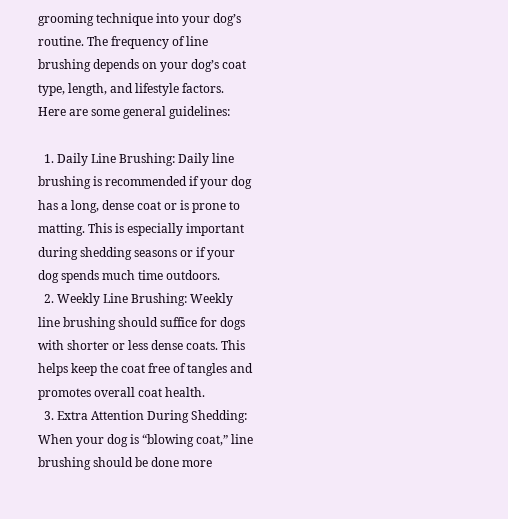grooming technique into your dog’s routine. The frequency of line brushing depends on your dog’s coat type, length, and lifestyle factors. Here are some general guidelines:

  1. Daily Line Brushing: Daily line brushing is recommended if your dog has a long, dense coat or is prone to matting. This is especially important during shedding seasons or if your dog spends much time outdoors.
  2. Weekly Line Brushing: Weekly line brushing should suffice for dogs with shorter or less dense coats. This helps keep the coat free of tangles and promotes overall coat health.
  3. Extra Attention During Shedding: When your dog is “blowing coat,” line brushing should be done more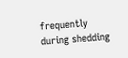frequently during shedding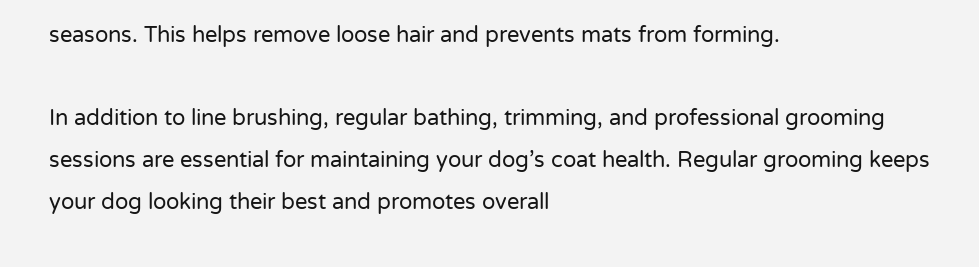seasons. This helps remove loose hair and prevents mats from forming.

In addition to line brushing, regular bathing, trimming, and professional grooming sessions are essential for maintaining your dog’s coat health. Regular grooming keeps your dog looking their best and promotes overall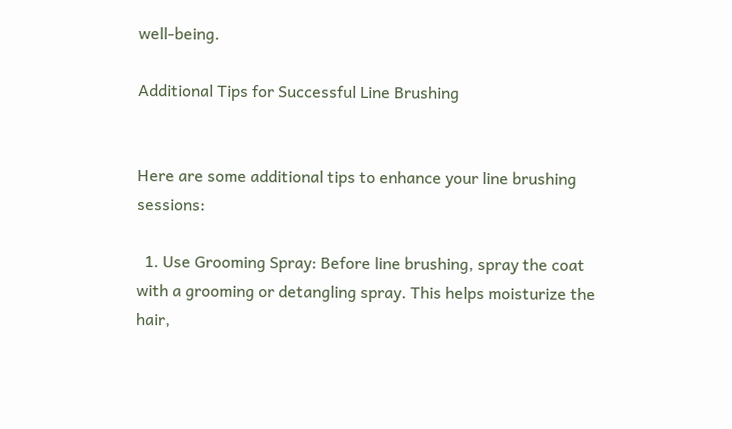well-being.

Additional Tips for Successful Line Brushing


Here are some additional tips to enhance your line brushing sessions:

  1. Use Grooming Spray: Before line brushing, spray the coat with a grooming or detangling spray. This helps moisturize the hair,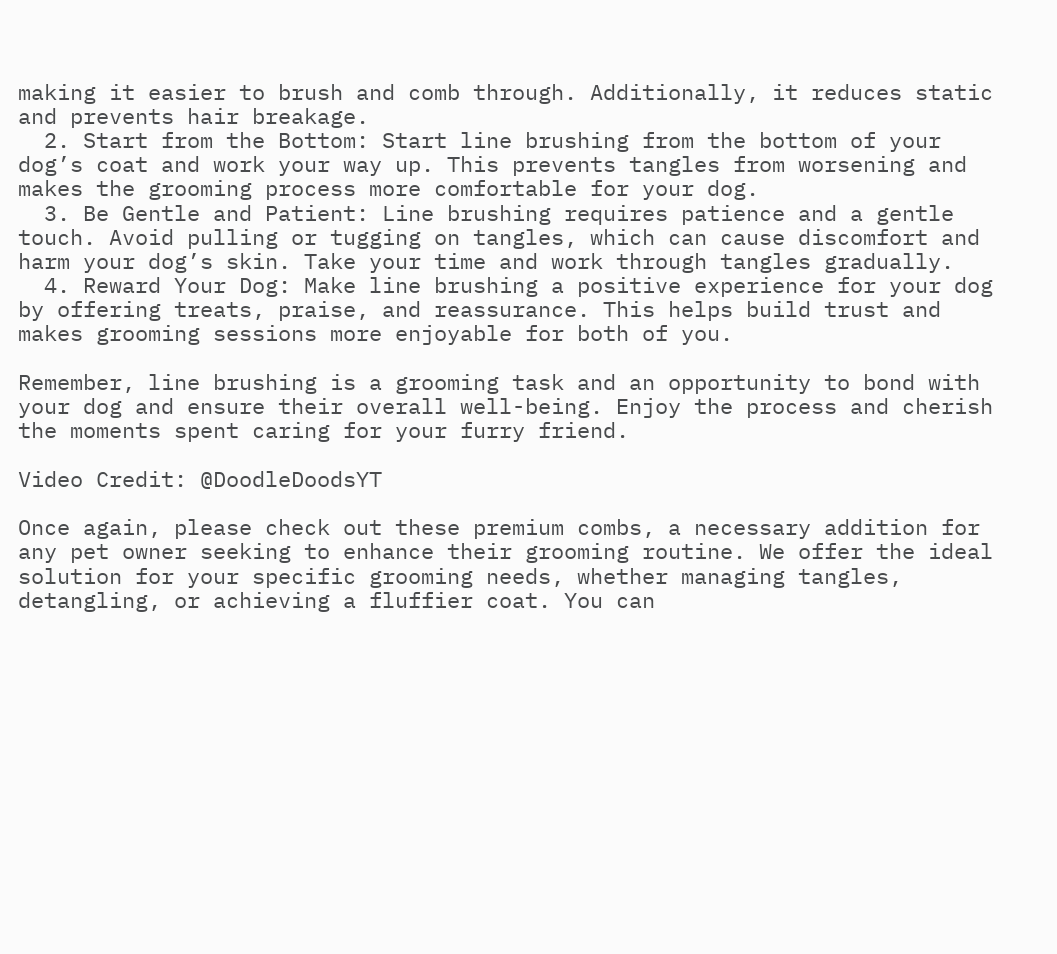making it easier to brush and comb through. Additionally, it reduces static and prevents hair breakage.
  2. Start from the Bottom: Start line brushing from the bottom of your dog’s coat and work your way up. This prevents tangles from worsening and makes the grooming process more comfortable for your dog.
  3. Be Gentle and Patient: Line brushing requires patience and a gentle touch. Avoid pulling or tugging on tangles, which can cause discomfort and harm your dog’s skin. Take your time and work through tangles gradually.
  4. Reward Your Dog: Make line brushing a positive experience for your dog by offering treats, praise, and reassurance. This helps build trust and makes grooming sessions more enjoyable for both of you.

Remember, line brushing is a grooming task and an opportunity to bond with your dog and ensure their overall well-being. Enjoy the process and cherish the moments spent caring for your furry friend.

Video Credit: @DoodleDoodsYT

Once again, please check out these premium combs, a necessary addition for any pet owner seeking to enhance their grooming routine. We offer the ideal solution for your specific grooming needs, whether managing tangles, detangling, or achieving a fluffier coat. You can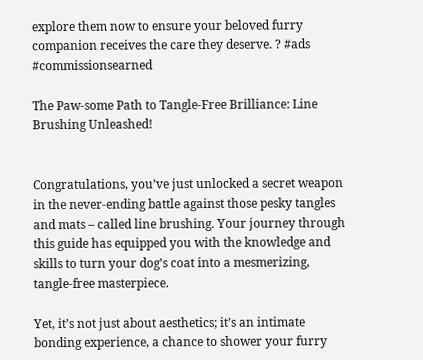explore them now to ensure your beloved furry companion receives the care they deserve. ? #ads #commissionsearned

The Paw-some Path to Tangle-Free Brilliance: Line Brushing Unleashed!


Congratulations, you’ve just unlocked a secret weapon in the never-ending battle against those pesky tangles and mats – called line brushing. Your journey through this guide has equipped you with the knowledge and skills to turn your dog’s coat into a mesmerizing, tangle-free masterpiece.

Yet, it’s not just about aesthetics; it’s an intimate bonding experience, a chance to shower your furry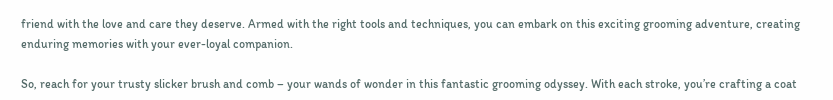friend with the love and care they deserve. Armed with the right tools and techniques, you can embark on this exciting grooming adventure, creating enduring memories with your ever-loyal companion.

So, reach for your trusty slicker brush and comb – your wands of wonder in this fantastic grooming odyssey. With each stroke, you’re crafting a coat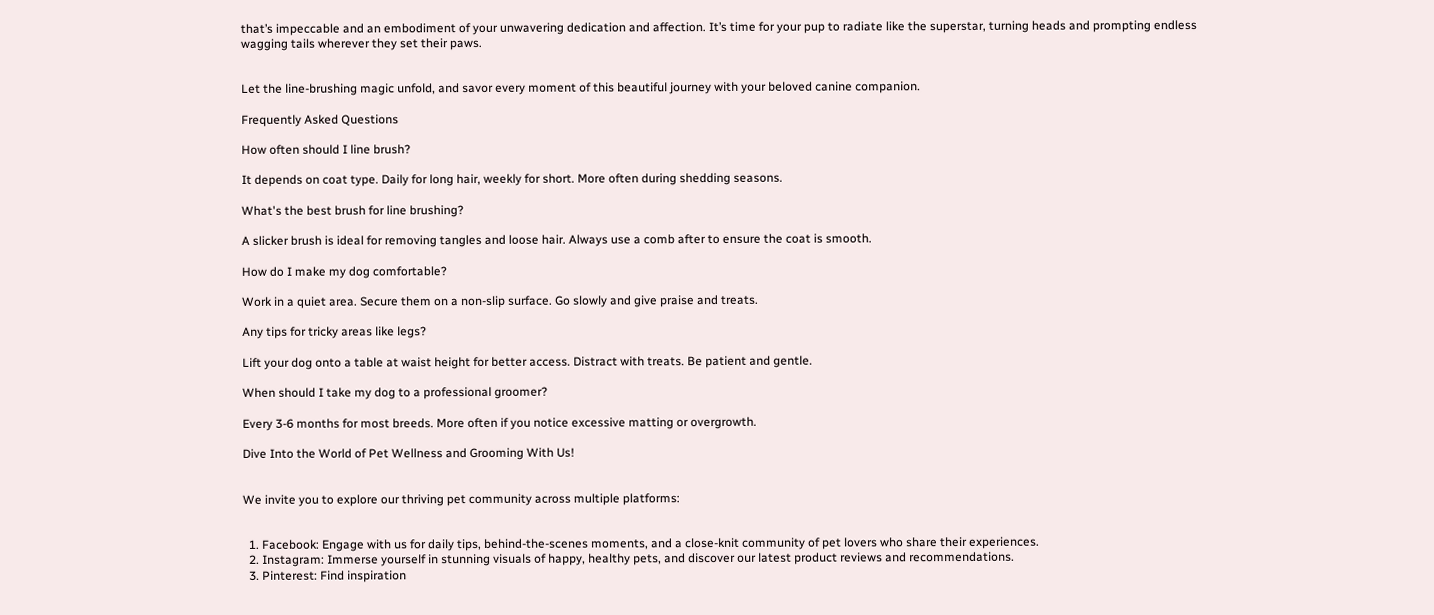that’s impeccable and an embodiment of your unwavering dedication and affection. It’s time for your pup to radiate like the superstar, turning heads and prompting endless wagging tails wherever they set their paws.


Let the line-brushing magic unfold, and savor every moment of this beautiful journey with your beloved canine companion.

Frequently Asked Questions

How often should I line brush?

It depends on coat type. Daily for long hair, weekly for short. More often during shedding seasons.

What's the best brush for line brushing?

A slicker brush is ideal for removing tangles and loose hair. Always use a comb after to ensure the coat is smooth.

How do I make my dog comfortable?

Work in a quiet area. Secure them on a non-slip surface. Go slowly and give praise and treats.

Any tips for tricky areas like legs?

Lift your dog onto a table at waist height for better access. Distract with treats. Be patient and gentle.

When should I take my dog to a professional groomer?

Every 3-6 months for most breeds. More often if you notice excessive matting or overgrowth.

Dive Into the World of Pet Wellness and Grooming With Us!


We invite you to explore our thriving pet community across multiple platforms:


  1. Facebook: Engage with us for daily tips, behind-the-scenes moments, and a close-knit community of pet lovers who share their experiences.
  2. Instagram: Immerse yourself in stunning visuals of happy, healthy pets, and discover our latest product reviews and recommendations.
  3. Pinterest: Find inspiration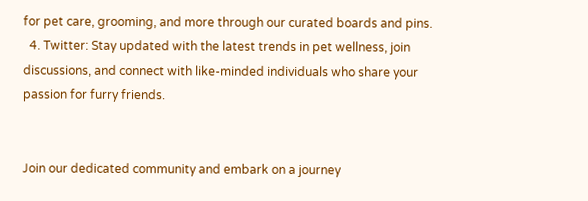for pet care, grooming, and more through our curated boards and pins.
  4. Twitter: Stay updated with the latest trends in pet wellness, join discussions, and connect with like-minded individuals who share your passion for furry friends.


Join our dedicated community and embark on a journey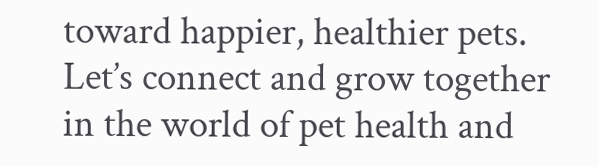toward happier, healthier pets. Let’s connect and grow together in the world of pet health and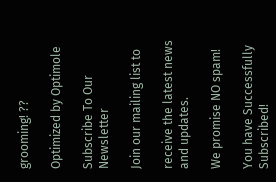grooming! ??

Optimized by Optimole

Subscribe To Our Newsletter

Join our mailing list to

receive the latest news and updates.

We promise NO spam!

You have Successfully Subscribed!